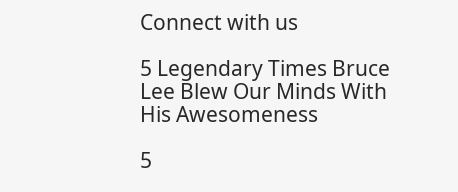Connect with us

5 Legendary Times Bruce Lee Blew Our Minds With His Awesomeness

5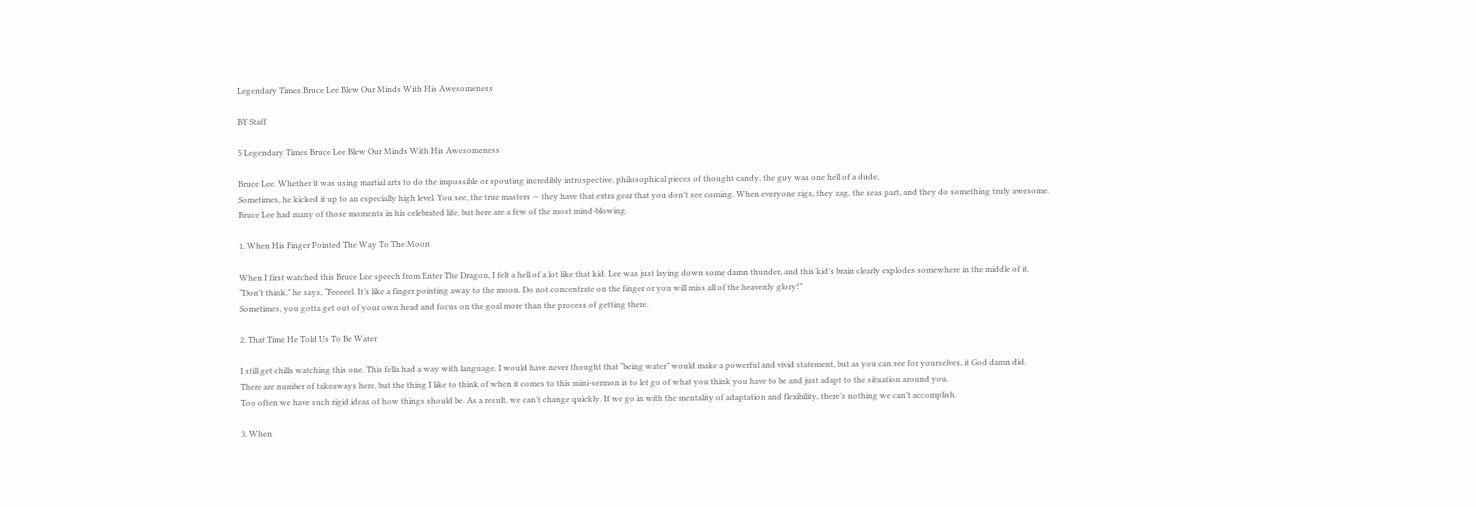Legendary Times Bruce Lee Blew Our Minds With His Awesomeness

BY Staff

5 Legendary Times Bruce Lee Blew Our Minds With His Awesomeness

Bruce Lee. Whether it was using martial arts to do the impossible or spouting incredibly introspective, philosophical pieces of thought candy, the guy was one hell of a dude.
Sometimes, he kicked it up to an especially high level. You see, the true masters — they have that extra gear that you don’t see coming. When everyone zigs, they zag, the seas part, and they do something truly awesome.
Bruce Lee had many of those moments in his celebrated life, but here are a few of the most mind-blowing.

1. When His Finger Pointed The Way To The Moon

When I first watched this Bruce Lee speech from Enter The Dragon, I felt a hell of a lot like that kid. Lee was just laying down some damn thunder, and this kid’s brain clearly explodes somewhere in the middle of it.
“Don’t think,” he says, “Feeeeel. It’s like a finger pointing away to the moon. Do not concentrate on the finger or you will miss all of the heavenly glory!”
Sometimes, you gotta get out of your own head and focus on the goal more than the process of getting there.

2. That Time He Told Us To Be Water

I still get chills watching this one. This fella had a way with language. I would have never thought that “being water” would make a powerful and vivid statement, but as you can see for yourselves, it God damn did.
There are number of takeaways here, but the thing I like to think of when it comes to this mini-sermon is to let go of what you think you have to be and just adapt to the situation around you.
Too often we have such rigid ideas of how things should be. As a result, we can’t change quickly. If we go in with the mentality of adaptation and flexibility, there’s nothing we can’t accomplish.

3. When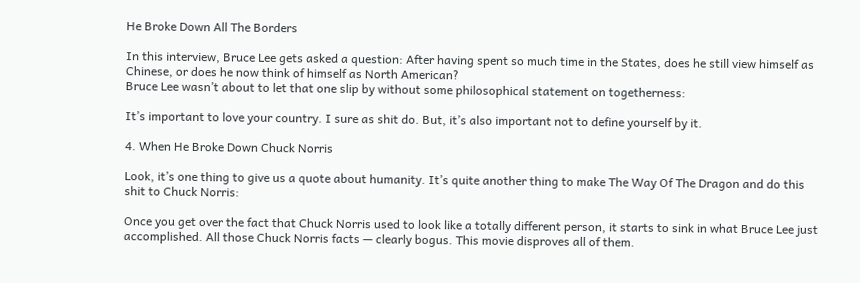He Broke Down All The Borders

In this interview, Bruce Lee gets asked a question: After having spent so much time in the States, does he still view himself as Chinese, or does he now think of himself as North American?
Bruce Lee wasn’t about to let that one slip by without some philosophical statement on togetherness:

It’s important to love your country. I sure as shit do. But, it’s also important not to define yourself by it.

4. When He Broke Down Chuck Norris

Look, it’s one thing to give us a quote about humanity. It’s quite another thing to make The Way Of The Dragon and do this shit to Chuck Norris:

Once you get over the fact that Chuck Norris used to look like a totally different person, it starts to sink in what Bruce Lee just accomplished. All those Chuck Norris facts — clearly bogus. This movie disproves all of them.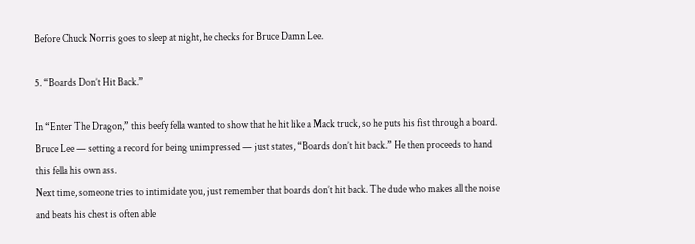Before Chuck Norris goes to sleep at night, he checks for Bruce Damn Lee.

5. “Boards Don’t Hit Back.”

In “Enter The Dragon,” this beefy fella wanted to show that he hit like a Mack truck, so he puts his fist through a board.
Bruce Lee — setting a record for being unimpressed — just states, “Boards don’t hit back.” He then proceeds to hand this fella his own ass.
Next time, someone tries to intimidate you, just remember that boards don’t hit back. The dude who makes all the noise and beats his chest is often able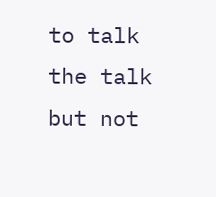to talk the talk but not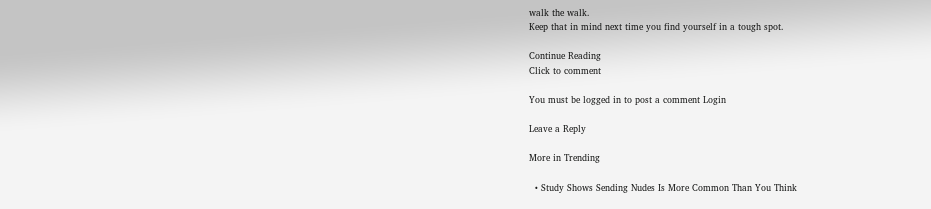walk the walk.
Keep that in mind next time you find yourself in a tough spot.

Continue Reading
Click to comment

You must be logged in to post a comment Login

Leave a Reply

More in Trending

  • Study Shows Sending Nudes Is More Common Than You Think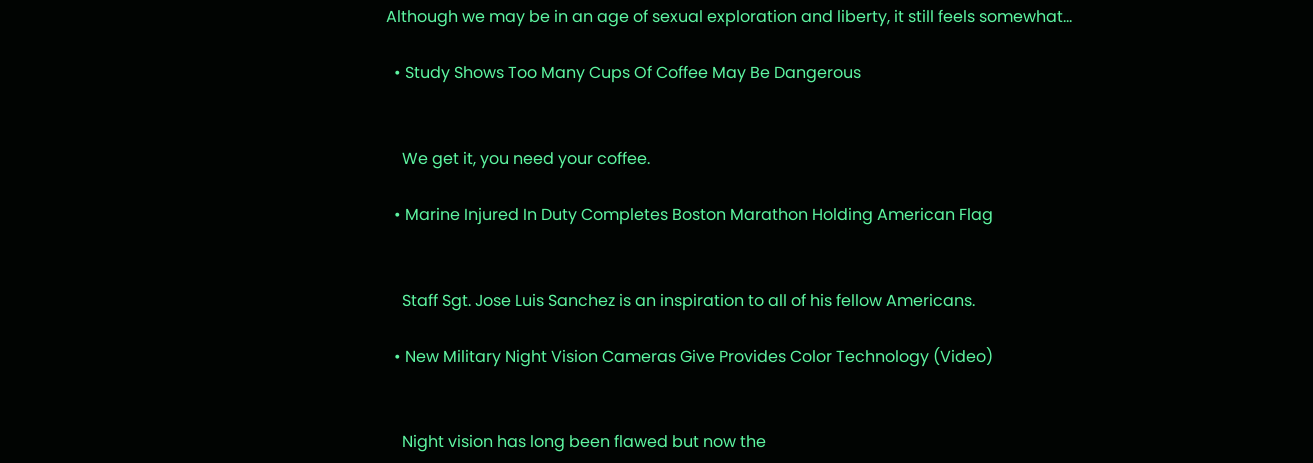Although we may be in an age of sexual exploration and liberty, it still feels somewhat...

  • Study Shows Too Many Cups Of Coffee May Be Dangerous


    We get it, you need your coffee.

  • Marine Injured In Duty Completes Boston Marathon Holding American Flag


    Staff Sgt. Jose Luis Sanchez is an inspiration to all of his fellow Americans.

  • New Military Night Vision Cameras Give Provides Color Technology (Video)


    Night vision has long been flawed but now the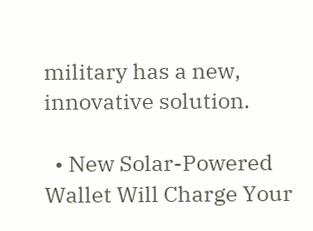military has a new, innovative solution.

  • New Solar-Powered Wallet Will Charge Your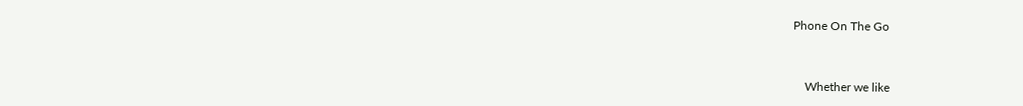Phone On The Go


    Whether we like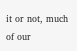it or not, much of our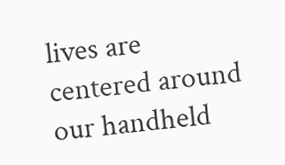lives are centered around our handheld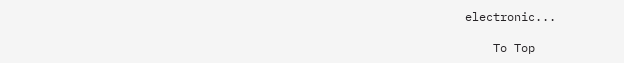electronic...

    To Top